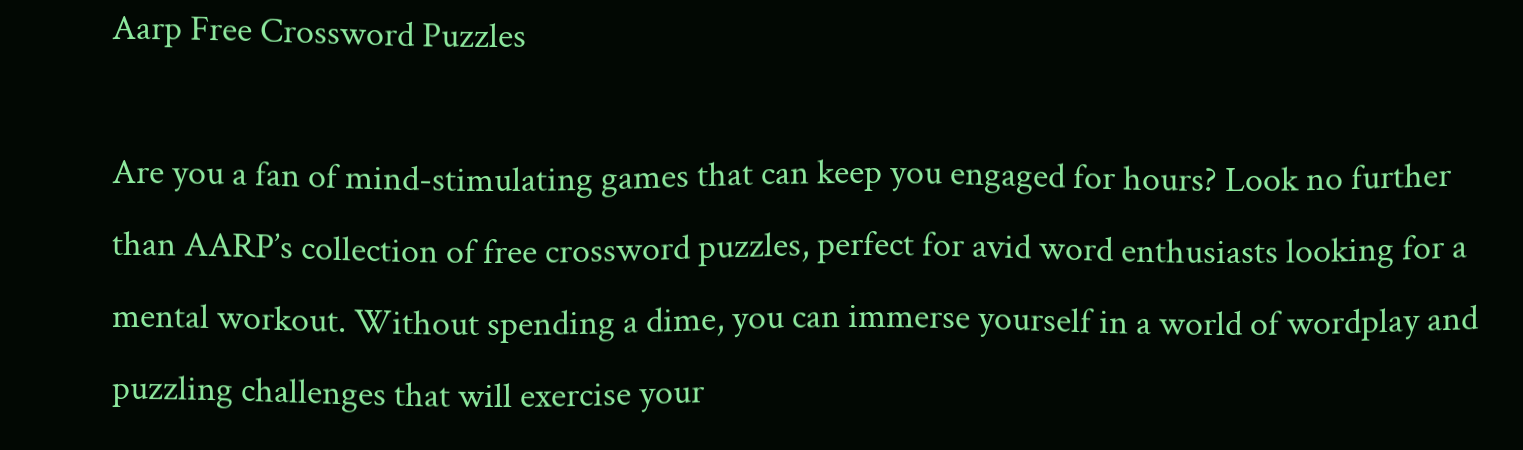Aarp Free Crossword Puzzles

Are you a fan of mind-stimulating games that can keep you engaged for hours? Look no further than AARP’s collection of free crossword puzzles, perfect for avid word enthusiasts looking for a mental workout. Without spending a dime, you can immerse yourself in a world of wordplay and puzzling challenges that will exercise your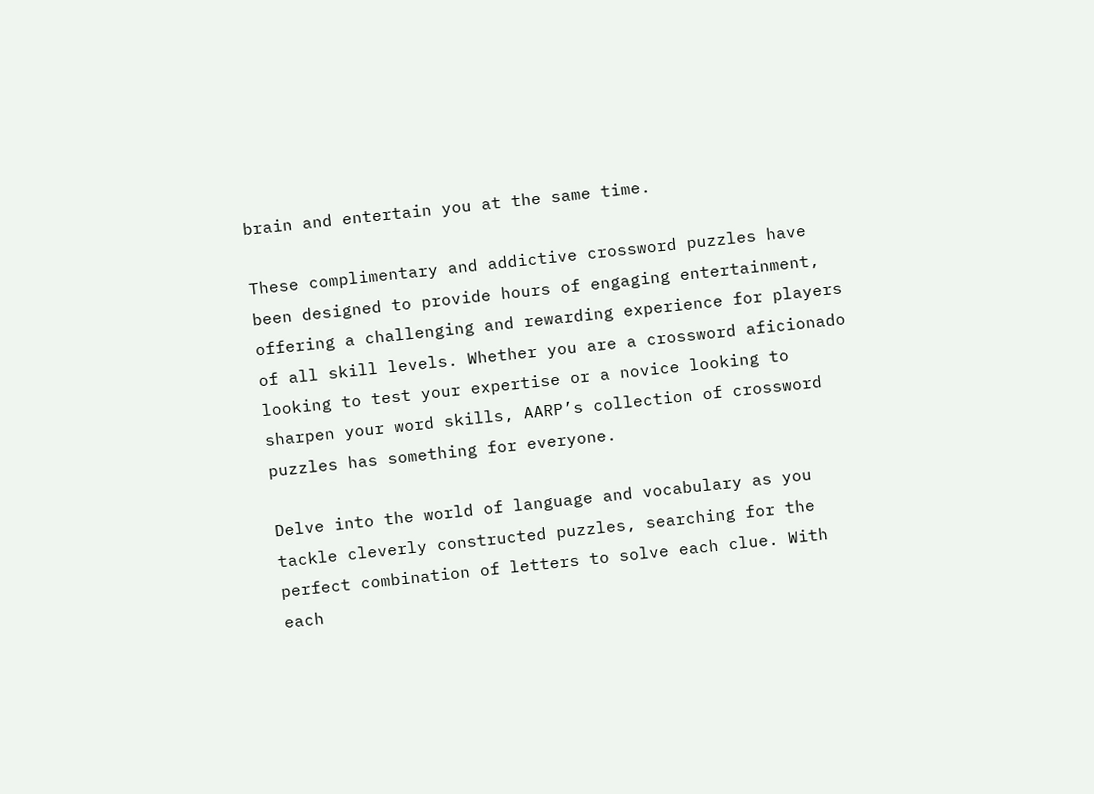brain and entertain you at the same time.

These complimentary and addictive crossword puzzles have been designed to provide hours of engaging entertainment, offering a challenging and rewarding experience for players of all skill levels. Whether you are a crossword aficionado looking to test your expertise or a novice looking to sharpen your word skills, AARP’s collection of crossword puzzles has something for everyone.

Delve into the world of language and vocabulary as you tackle cleverly constructed puzzles, searching for the perfect combination of letters to solve each clue. With each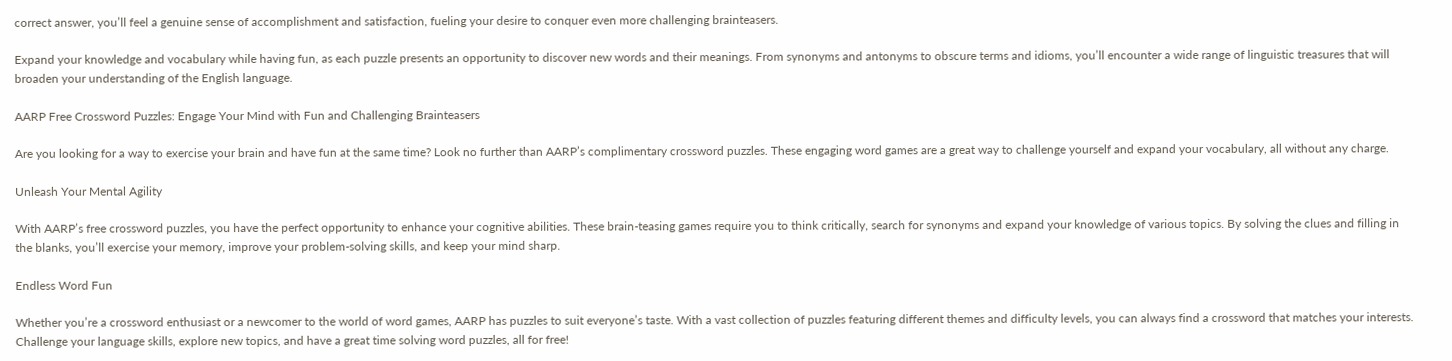correct answer, you’ll feel a genuine sense of accomplishment and satisfaction, fueling your desire to conquer even more challenging brainteasers.

Expand your knowledge and vocabulary while having fun, as each puzzle presents an opportunity to discover new words and their meanings. From synonyms and antonyms to obscure terms and idioms, you’ll encounter a wide range of linguistic treasures that will broaden your understanding of the English language.

AARP Free Crossword Puzzles: Engage Your Mind with Fun and Challenging Brainteasers

Are you looking for a way to exercise your brain and have fun at the same time? Look no further than AARP’s complimentary crossword puzzles. These engaging word games are a great way to challenge yourself and expand your vocabulary, all without any charge.

Unleash Your Mental Agility

With AARP’s free crossword puzzles, you have the perfect opportunity to enhance your cognitive abilities. These brain-teasing games require you to think critically, search for synonyms and expand your knowledge of various topics. By solving the clues and filling in the blanks, you’ll exercise your memory, improve your problem-solving skills, and keep your mind sharp.

Endless Word Fun

Whether you’re a crossword enthusiast or a newcomer to the world of word games, AARP has puzzles to suit everyone’s taste. With a vast collection of puzzles featuring different themes and difficulty levels, you can always find a crossword that matches your interests. Challenge your language skills, explore new topics, and have a great time solving word puzzles, all for free!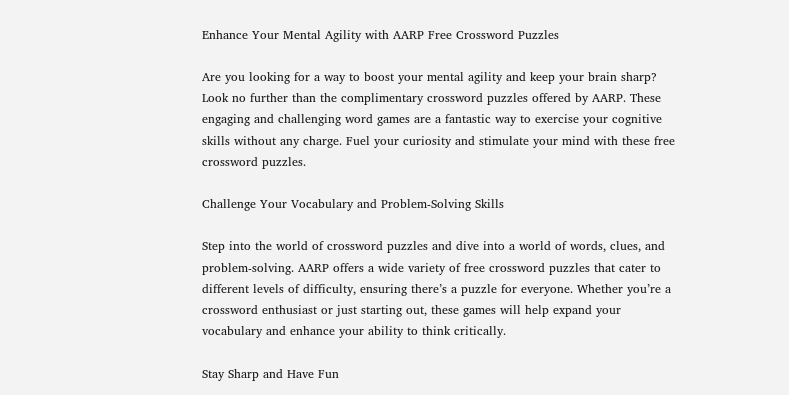Enhance Your Mental Agility with AARP Free Crossword Puzzles

Are you looking for a way to boost your mental agility and keep your brain sharp? Look no further than the complimentary crossword puzzles offered by AARP. These engaging and challenging word games are a fantastic way to exercise your cognitive skills without any charge. Fuel your curiosity and stimulate your mind with these free crossword puzzles.

Challenge Your Vocabulary and Problem-Solving Skills

Step into the world of crossword puzzles and dive into a world of words, clues, and problem-solving. AARP offers a wide variety of free crossword puzzles that cater to different levels of difficulty, ensuring there’s a puzzle for everyone. Whether you’re a crossword enthusiast or just starting out, these games will help expand your vocabulary and enhance your ability to think critically.

Stay Sharp and Have Fun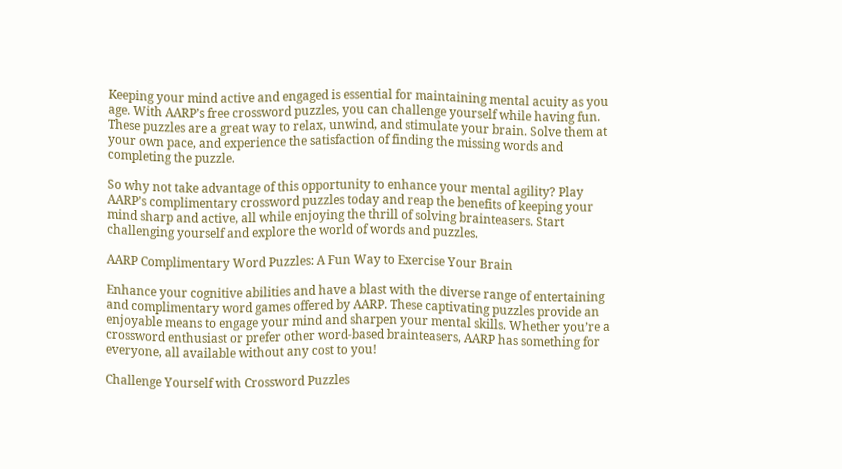Keeping your mind active and engaged is essential for maintaining mental acuity as you age. With AARP’s free crossword puzzles, you can challenge yourself while having fun. These puzzles are a great way to relax, unwind, and stimulate your brain. Solve them at your own pace, and experience the satisfaction of finding the missing words and completing the puzzle.

So why not take advantage of this opportunity to enhance your mental agility? Play AARP’s complimentary crossword puzzles today and reap the benefits of keeping your mind sharp and active, all while enjoying the thrill of solving brainteasers. Start challenging yourself and explore the world of words and puzzles.

AARP Complimentary Word Puzzles: A Fun Way to Exercise Your Brain

Enhance your cognitive abilities and have a blast with the diverse range of entertaining and complimentary word games offered by AARP. These captivating puzzles provide an enjoyable means to engage your mind and sharpen your mental skills. Whether you’re a crossword enthusiast or prefer other word-based brainteasers, AARP has something for everyone, all available without any cost to you!

Challenge Yourself with Crossword Puzzles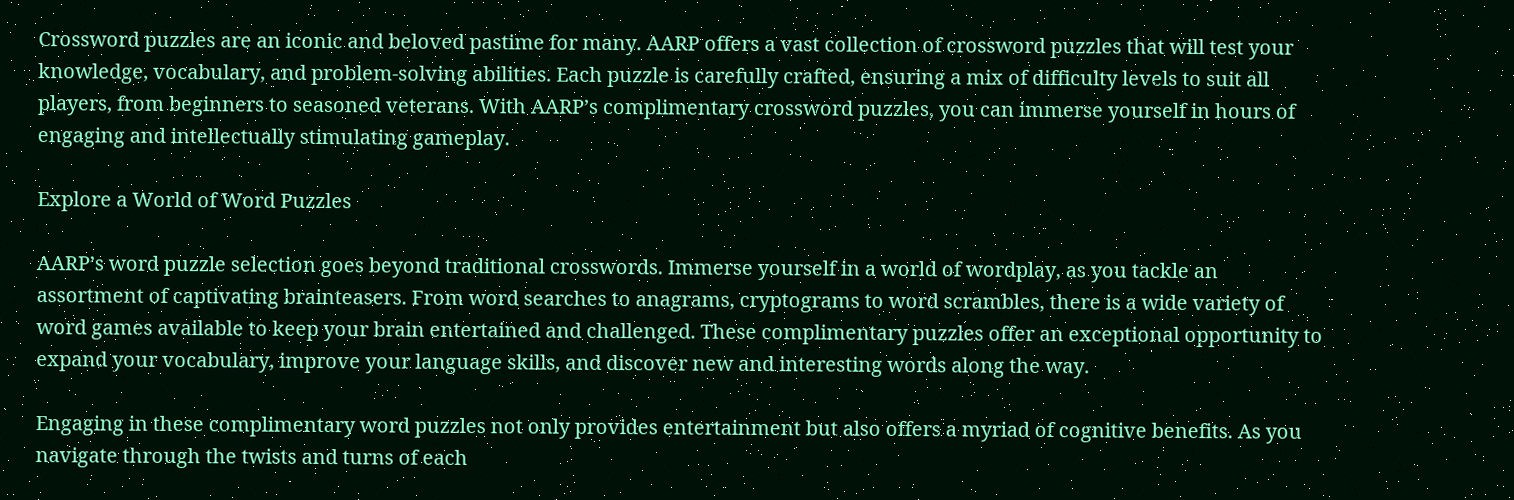Crossword puzzles are an iconic and beloved pastime for many. AARP offers a vast collection of crossword puzzles that will test your knowledge, vocabulary, and problem-solving abilities. Each puzzle is carefully crafted, ensuring a mix of difficulty levels to suit all players, from beginners to seasoned veterans. With AARP’s complimentary crossword puzzles, you can immerse yourself in hours of engaging and intellectually stimulating gameplay.

Explore a World of Word Puzzles

AARP’s word puzzle selection goes beyond traditional crosswords. Immerse yourself in a world of wordplay, as you tackle an assortment of captivating brainteasers. From word searches to anagrams, cryptograms to word scrambles, there is a wide variety of word games available to keep your brain entertained and challenged. These complimentary puzzles offer an exceptional opportunity to expand your vocabulary, improve your language skills, and discover new and interesting words along the way.

Engaging in these complimentary word puzzles not only provides entertainment but also offers a myriad of cognitive benefits. As you navigate through the twists and turns of each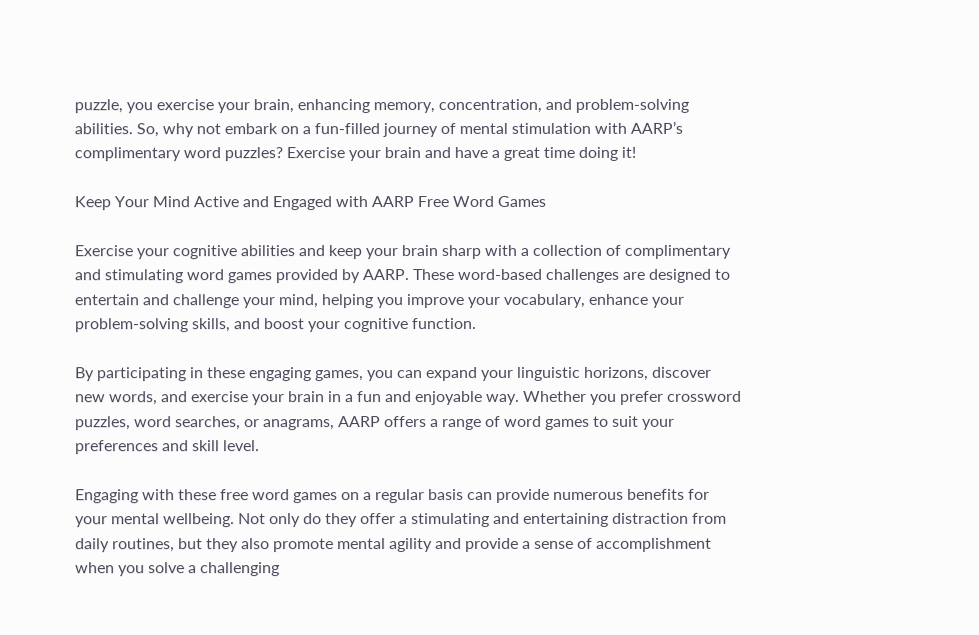puzzle, you exercise your brain, enhancing memory, concentration, and problem-solving abilities. So, why not embark on a fun-filled journey of mental stimulation with AARP’s complimentary word puzzles? Exercise your brain and have a great time doing it!

Keep Your Mind Active and Engaged with AARP Free Word Games

Exercise your cognitive abilities and keep your brain sharp with a collection of complimentary and stimulating word games provided by AARP. These word-based challenges are designed to entertain and challenge your mind, helping you improve your vocabulary, enhance your problem-solving skills, and boost your cognitive function.

By participating in these engaging games, you can expand your linguistic horizons, discover new words, and exercise your brain in a fun and enjoyable way. Whether you prefer crossword puzzles, word searches, or anagrams, AARP offers a range of word games to suit your preferences and skill level.

Engaging with these free word games on a regular basis can provide numerous benefits for your mental wellbeing. Not only do they offer a stimulating and entertaining distraction from daily routines, but they also promote mental agility and provide a sense of accomplishment when you solve a challenging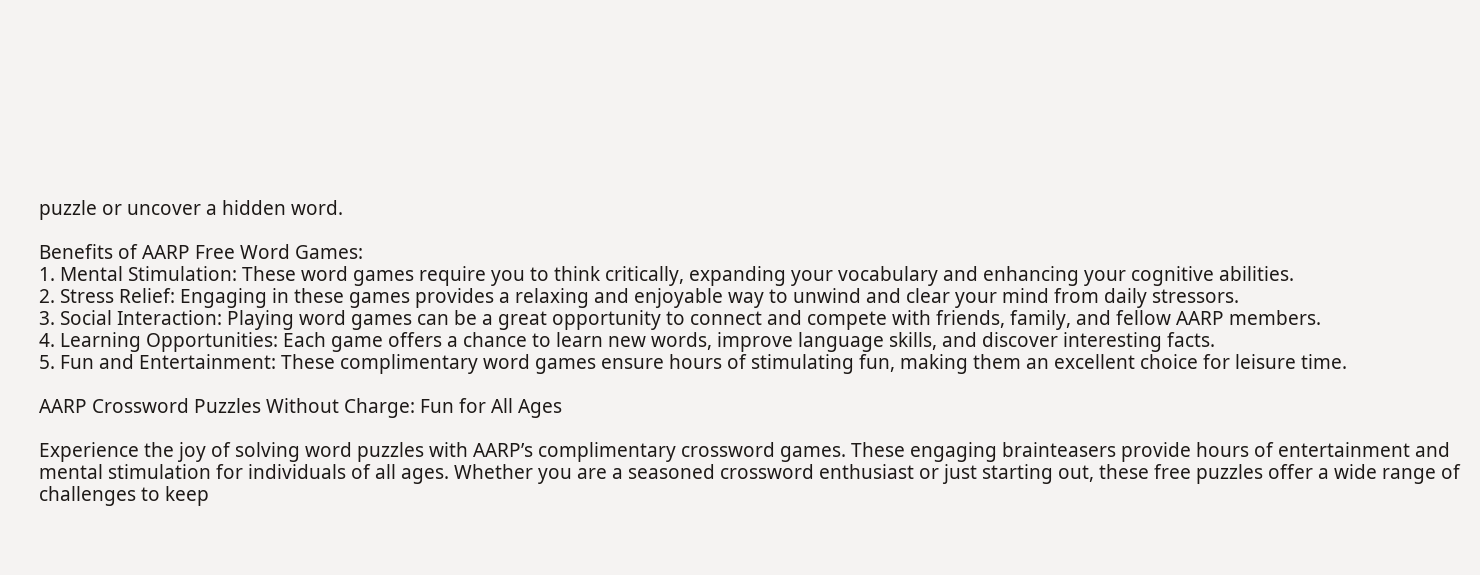puzzle or uncover a hidden word.

Benefits of AARP Free Word Games:
1. Mental Stimulation: These word games require you to think critically, expanding your vocabulary and enhancing your cognitive abilities.
2. Stress Relief: Engaging in these games provides a relaxing and enjoyable way to unwind and clear your mind from daily stressors.
3. Social Interaction: Playing word games can be a great opportunity to connect and compete with friends, family, and fellow AARP members.
4. Learning Opportunities: Each game offers a chance to learn new words, improve language skills, and discover interesting facts.
5. Fun and Entertainment: These complimentary word games ensure hours of stimulating fun, making them an excellent choice for leisure time.

AARP Crossword Puzzles Without Charge: Fun for All Ages

Experience the joy of solving word puzzles with AARP’s complimentary crossword games. These engaging brainteasers provide hours of entertainment and mental stimulation for individuals of all ages. Whether you are a seasoned crossword enthusiast or just starting out, these free puzzles offer a wide range of challenges to keep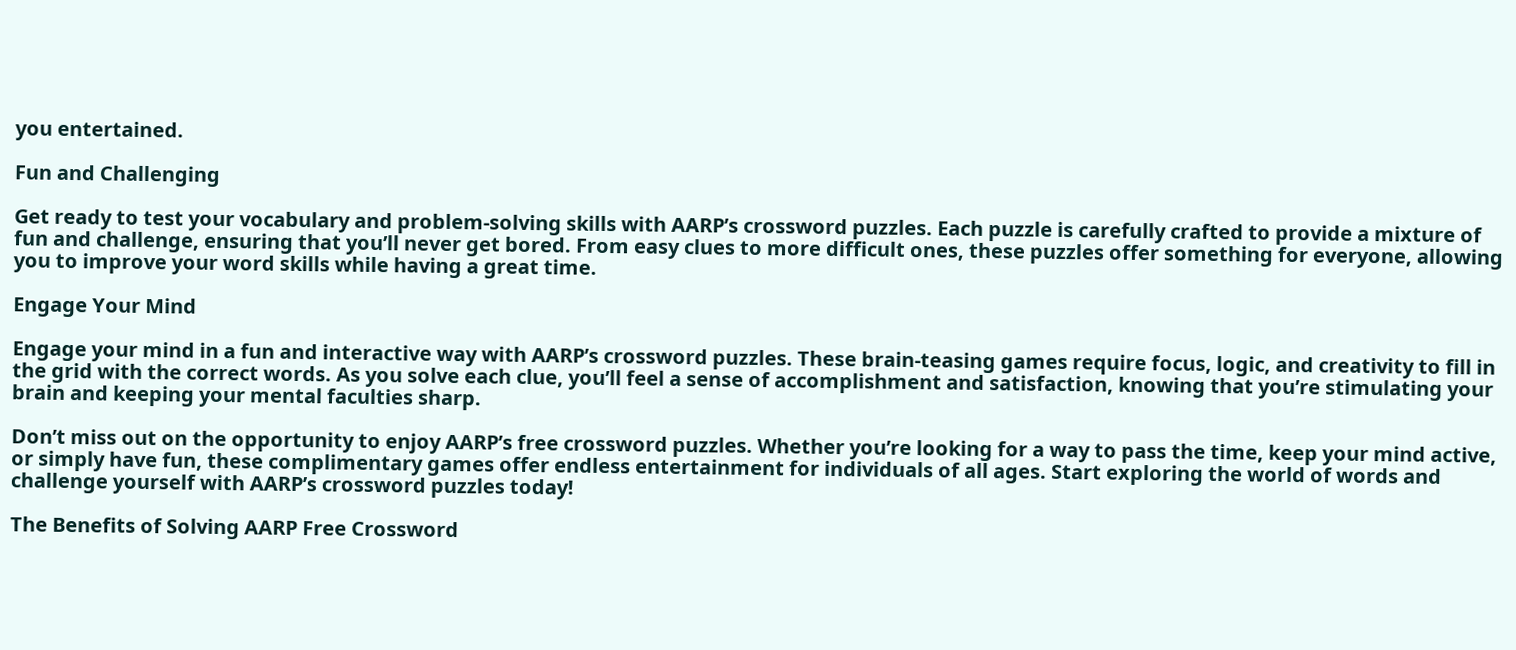you entertained.

Fun and Challenging

Get ready to test your vocabulary and problem-solving skills with AARP’s crossword puzzles. Each puzzle is carefully crafted to provide a mixture of fun and challenge, ensuring that you’ll never get bored. From easy clues to more difficult ones, these puzzles offer something for everyone, allowing you to improve your word skills while having a great time.

Engage Your Mind

Engage your mind in a fun and interactive way with AARP’s crossword puzzles. These brain-teasing games require focus, logic, and creativity to fill in the grid with the correct words. As you solve each clue, you’ll feel a sense of accomplishment and satisfaction, knowing that you’re stimulating your brain and keeping your mental faculties sharp.

Don’t miss out on the opportunity to enjoy AARP’s free crossword puzzles. Whether you’re looking for a way to pass the time, keep your mind active, or simply have fun, these complimentary games offer endless entertainment for individuals of all ages. Start exploring the world of words and challenge yourself with AARP’s crossword puzzles today!

The Benefits of Solving AARP Free Crossword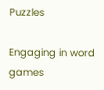Puzzles

Engaging in word games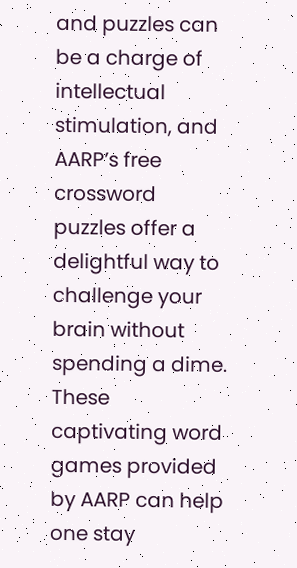and puzzles can be a charge of intellectual stimulation, and AARP’s free crossword puzzles offer a delightful way to challenge your brain without spending a dime. These captivating word games provided by AARP can help one stay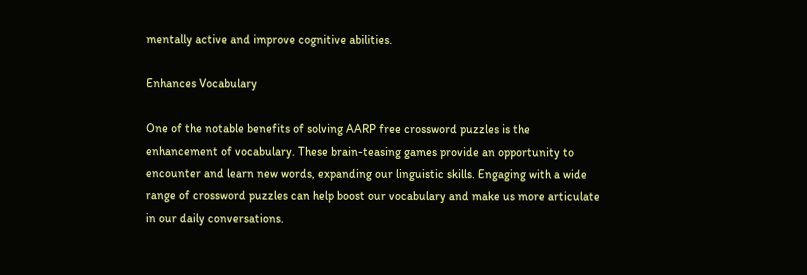mentally active and improve cognitive abilities.

Enhances Vocabulary

One of the notable benefits of solving AARP free crossword puzzles is the enhancement of vocabulary. These brain-teasing games provide an opportunity to encounter and learn new words, expanding our linguistic skills. Engaging with a wide range of crossword puzzles can help boost our vocabulary and make us more articulate in our daily conversations.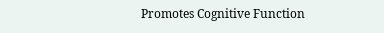Promotes Cognitive Function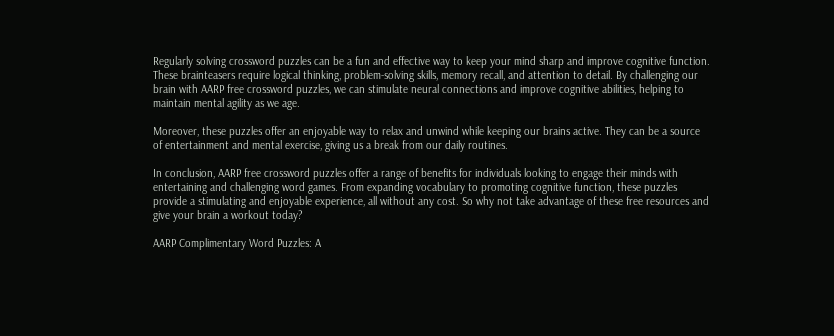Regularly solving crossword puzzles can be a fun and effective way to keep your mind sharp and improve cognitive function. These brainteasers require logical thinking, problem-solving skills, memory recall, and attention to detail. By challenging our brain with AARP free crossword puzzles, we can stimulate neural connections and improve cognitive abilities, helping to maintain mental agility as we age.

Moreover, these puzzles offer an enjoyable way to relax and unwind while keeping our brains active. They can be a source of entertainment and mental exercise, giving us a break from our daily routines.

In conclusion, AARP free crossword puzzles offer a range of benefits for individuals looking to engage their minds with entertaining and challenging word games. From expanding vocabulary to promoting cognitive function, these puzzles provide a stimulating and enjoyable experience, all without any cost. So why not take advantage of these free resources and give your brain a workout today?

AARP Complimentary Word Puzzles: A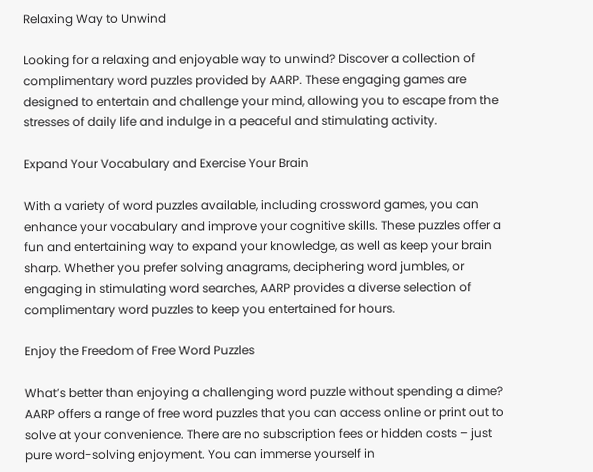Relaxing Way to Unwind

Looking for a relaxing and enjoyable way to unwind? Discover a collection of complimentary word puzzles provided by AARP. These engaging games are designed to entertain and challenge your mind, allowing you to escape from the stresses of daily life and indulge in a peaceful and stimulating activity.

Expand Your Vocabulary and Exercise Your Brain

With a variety of word puzzles available, including crossword games, you can enhance your vocabulary and improve your cognitive skills. These puzzles offer a fun and entertaining way to expand your knowledge, as well as keep your brain sharp. Whether you prefer solving anagrams, deciphering word jumbles, or engaging in stimulating word searches, AARP provides a diverse selection of complimentary word puzzles to keep you entertained for hours.

Enjoy the Freedom of Free Word Puzzles

What’s better than enjoying a challenging word puzzle without spending a dime? AARP offers a range of free word puzzles that you can access online or print out to solve at your convenience. There are no subscription fees or hidden costs – just pure word-solving enjoyment. You can immerse yourself in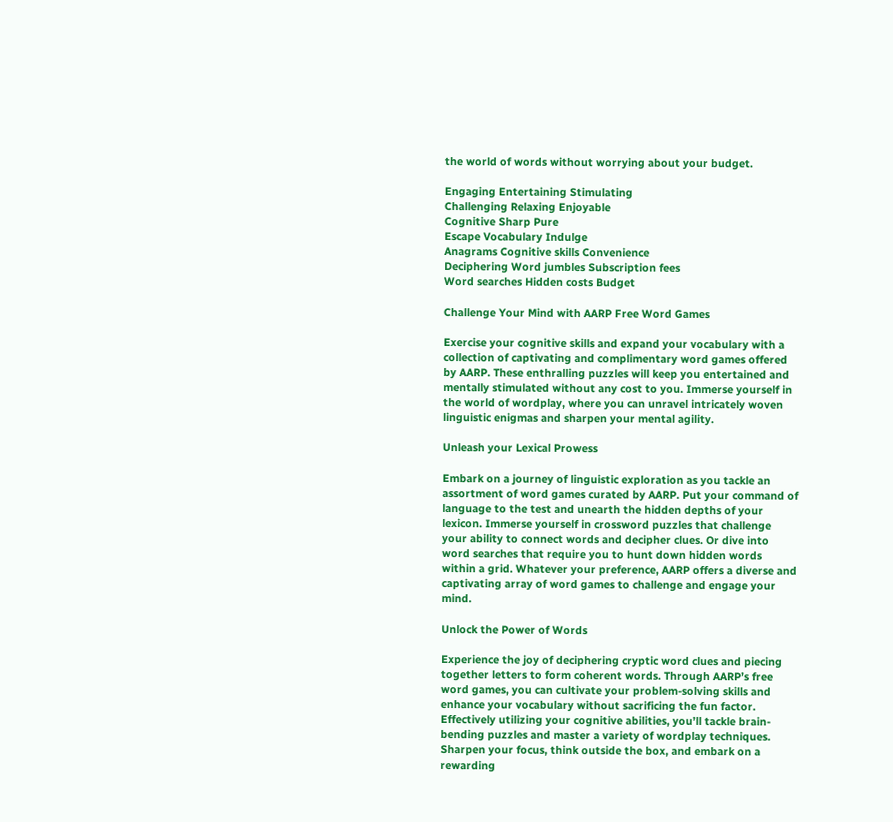the world of words without worrying about your budget.

Engaging Entertaining Stimulating
Challenging Relaxing Enjoyable
Cognitive Sharp Pure
Escape Vocabulary Indulge
Anagrams Cognitive skills Convenience
Deciphering Word jumbles Subscription fees
Word searches Hidden costs Budget

Challenge Your Mind with AARP Free Word Games

Exercise your cognitive skills and expand your vocabulary with a collection of captivating and complimentary word games offered by AARP. These enthralling puzzles will keep you entertained and mentally stimulated without any cost to you. Immerse yourself in the world of wordplay, where you can unravel intricately woven linguistic enigmas and sharpen your mental agility.

Unleash your Lexical Prowess

Embark on a journey of linguistic exploration as you tackle an assortment of word games curated by AARP. Put your command of language to the test and unearth the hidden depths of your lexicon. Immerse yourself in crossword puzzles that challenge your ability to connect words and decipher clues. Or dive into word searches that require you to hunt down hidden words within a grid. Whatever your preference, AARP offers a diverse and captivating array of word games to challenge and engage your mind.

Unlock the Power of Words

Experience the joy of deciphering cryptic word clues and piecing together letters to form coherent words. Through AARP’s free word games, you can cultivate your problem-solving skills and enhance your vocabulary without sacrificing the fun factor. Effectively utilizing your cognitive abilities, you’ll tackle brain-bending puzzles and master a variety of wordplay techniques. Sharpen your focus, think outside the box, and embark on a rewarding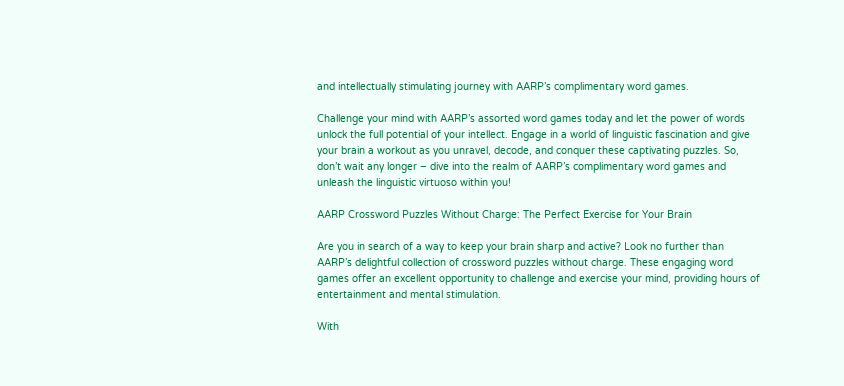and intellectually stimulating journey with AARP’s complimentary word games.

Challenge your mind with AARP’s assorted word games today and let the power of words unlock the full potential of your intellect. Engage in a world of linguistic fascination and give your brain a workout as you unravel, decode, and conquer these captivating puzzles. So, don’t wait any longer – dive into the realm of AARP’s complimentary word games and unleash the linguistic virtuoso within you!

AARP Crossword Puzzles Without Charge: The Perfect Exercise for Your Brain

Are you in search of a way to keep your brain sharp and active? Look no further than AARP’s delightful collection of crossword puzzles without charge. These engaging word games offer an excellent opportunity to challenge and exercise your mind, providing hours of entertainment and mental stimulation.

With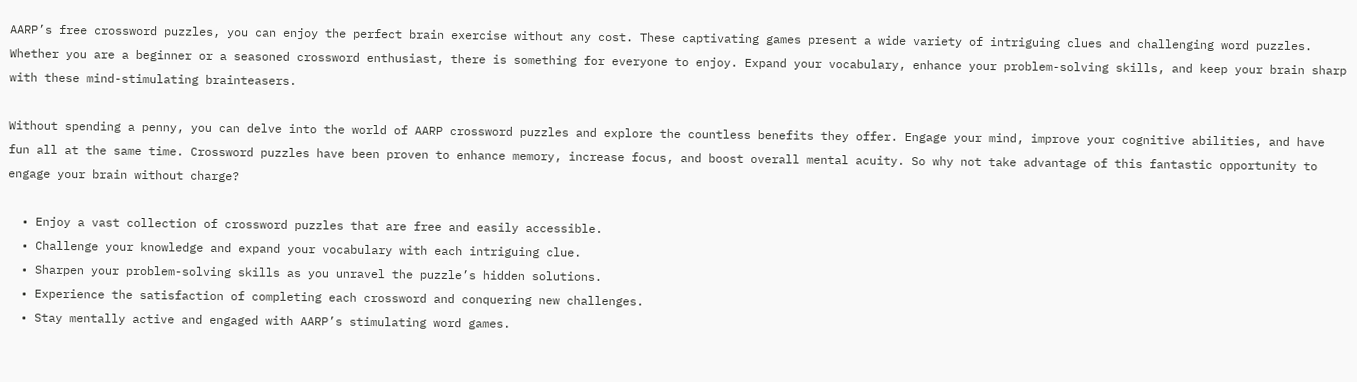AARP’s free crossword puzzles, you can enjoy the perfect brain exercise without any cost. These captivating games present a wide variety of intriguing clues and challenging word puzzles. Whether you are a beginner or a seasoned crossword enthusiast, there is something for everyone to enjoy. Expand your vocabulary, enhance your problem-solving skills, and keep your brain sharp with these mind-stimulating brainteasers.

Without spending a penny, you can delve into the world of AARP crossword puzzles and explore the countless benefits they offer. Engage your mind, improve your cognitive abilities, and have fun all at the same time. Crossword puzzles have been proven to enhance memory, increase focus, and boost overall mental acuity. So why not take advantage of this fantastic opportunity to engage your brain without charge?

  • Enjoy a vast collection of crossword puzzles that are free and easily accessible.
  • Challenge your knowledge and expand your vocabulary with each intriguing clue.
  • Sharpen your problem-solving skills as you unravel the puzzle’s hidden solutions.
  • Experience the satisfaction of completing each crossword and conquering new challenges.
  • Stay mentally active and engaged with AARP’s stimulating word games.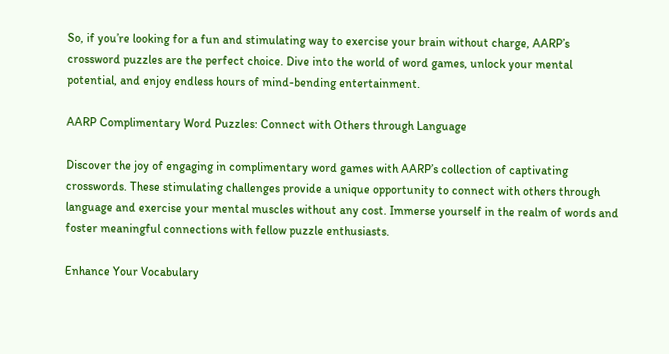So, if you’re looking for a fun and stimulating way to exercise your brain without charge, AARP’s crossword puzzles are the perfect choice. Dive into the world of word games, unlock your mental potential, and enjoy endless hours of mind-bending entertainment.

AARP Complimentary Word Puzzles: Connect with Others through Language

Discover the joy of engaging in complimentary word games with AARP’s collection of captivating crosswords. These stimulating challenges provide a unique opportunity to connect with others through language and exercise your mental muscles without any cost. Immerse yourself in the realm of words and foster meaningful connections with fellow puzzle enthusiasts.

Enhance Your Vocabulary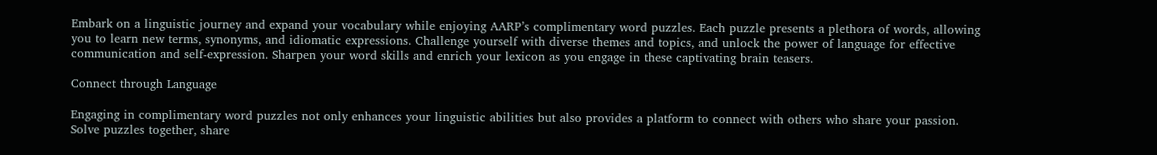Embark on a linguistic journey and expand your vocabulary while enjoying AARP’s complimentary word puzzles. Each puzzle presents a plethora of words, allowing you to learn new terms, synonyms, and idiomatic expressions. Challenge yourself with diverse themes and topics, and unlock the power of language for effective communication and self-expression. Sharpen your word skills and enrich your lexicon as you engage in these captivating brain teasers.

Connect through Language

Engaging in complimentary word puzzles not only enhances your linguistic abilities but also provides a platform to connect with others who share your passion. Solve puzzles together, share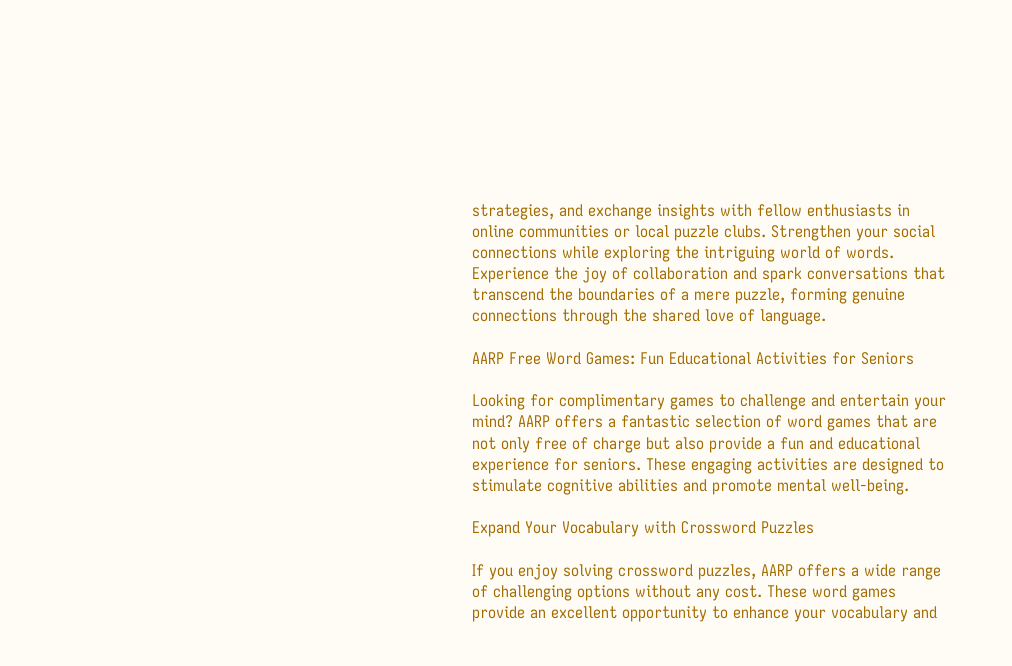strategies, and exchange insights with fellow enthusiasts in online communities or local puzzle clubs. Strengthen your social connections while exploring the intriguing world of words. Experience the joy of collaboration and spark conversations that transcend the boundaries of a mere puzzle, forming genuine connections through the shared love of language.

AARP Free Word Games: Fun Educational Activities for Seniors

Looking for complimentary games to challenge and entertain your mind? AARP offers a fantastic selection of word games that are not only free of charge but also provide a fun and educational experience for seniors. These engaging activities are designed to stimulate cognitive abilities and promote mental well-being.

Expand Your Vocabulary with Crossword Puzzles

If you enjoy solving crossword puzzles, AARP offers a wide range of challenging options without any cost. These word games provide an excellent opportunity to enhance your vocabulary and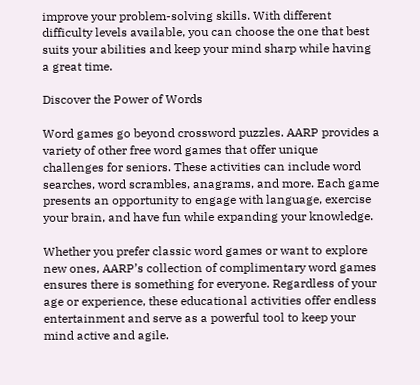improve your problem-solving skills. With different difficulty levels available, you can choose the one that best suits your abilities and keep your mind sharp while having a great time.

Discover the Power of Words

Word games go beyond crossword puzzles. AARP provides a variety of other free word games that offer unique challenges for seniors. These activities can include word searches, word scrambles, anagrams, and more. Each game presents an opportunity to engage with language, exercise your brain, and have fun while expanding your knowledge.

Whether you prefer classic word games or want to explore new ones, AARP’s collection of complimentary word games ensures there is something for everyone. Regardless of your age or experience, these educational activities offer endless entertainment and serve as a powerful tool to keep your mind active and agile.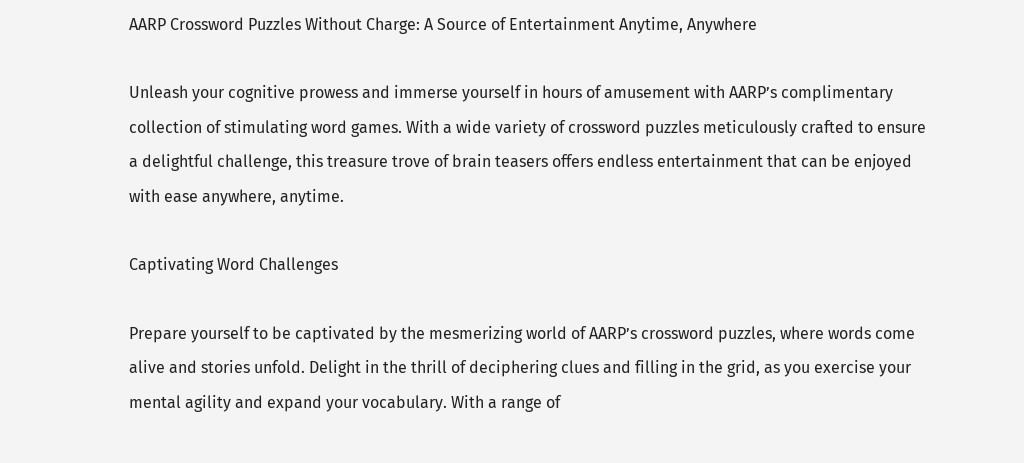AARP Crossword Puzzles Without Charge: A Source of Entertainment Anytime, Anywhere

Unleash your cognitive prowess and immerse yourself in hours of amusement with AARP’s complimentary collection of stimulating word games. With a wide variety of crossword puzzles meticulously crafted to ensure a delightful challenge, this treasure trove of brain teasers offers endless entertainment that can be enjoyed with ease anywhere, anytime.

Captivating Word Challenges

Prepare yourself to be captivated by the mesmerizing world of AARP’s crossword puzzles, where words come alive and stories unfold. Delight in the thrill of deciphering clues and filling in the grid, as you exercise your mental agility and expand your vocabulary. With a range of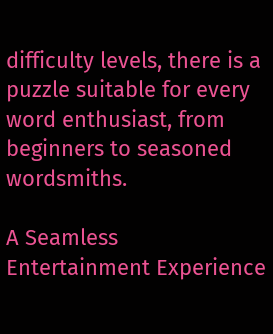difficulty levels, there is a puzzle suitable for every word enthusiast, from beginners to seasoned wordsmiths.

A Seamless Entertainment Experience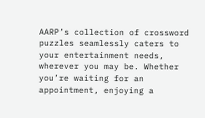AARP’s collection of crossword puzzles seamlessly caters to your entertainment needs, wherever you may be. Whether you’re waiting for an appointment, enjoying a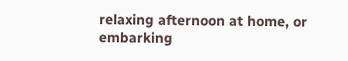relaxing afternoon at home, or embarking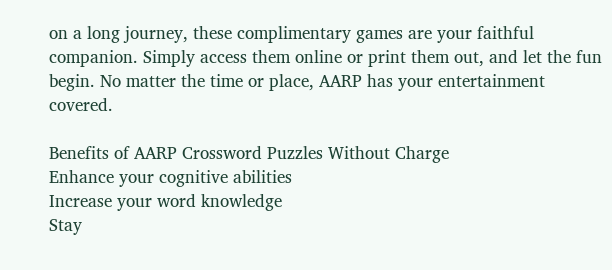on a long journey, these complimentary games are your faithful companion. Simply access them online or print them out, and let the fun begin. No matter the time or place, AARP has your entertainment covered.

Benefits of AARP Crossword Puzzles Without Charge
Enhance your cognitive abilities
Increase your word knowledge
Stay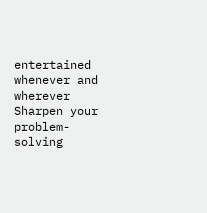entertained whenever and wherever
Sharpen your problem-solving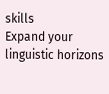skills
Expand your linguistic horizons